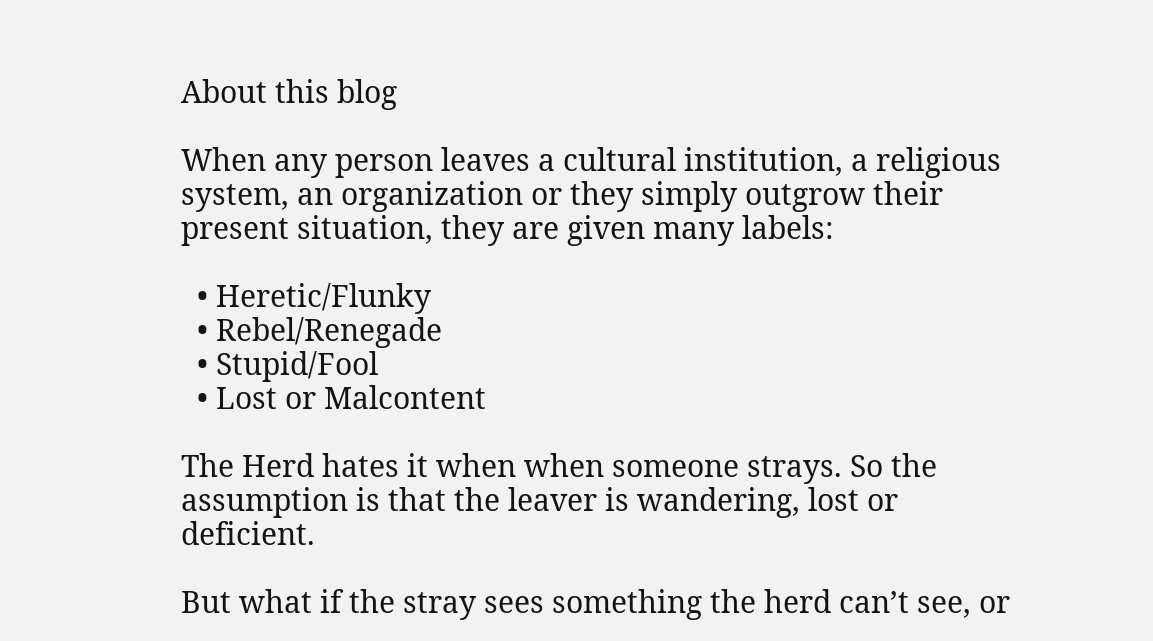About this blog

When any person leaves a cultural institution, a religious system, an organization or they simply outgrow their present situation, they are given many labels:

  • Heretic/Flunky
  • Rebel/Renegade
  • Stupid/Fool
  • Lost or Malcontent

The Herd hates it when when someone strays. So the assumption is that the leaver is wandering, lost or deficient.

But what if the stray sees something the herd can’t see, or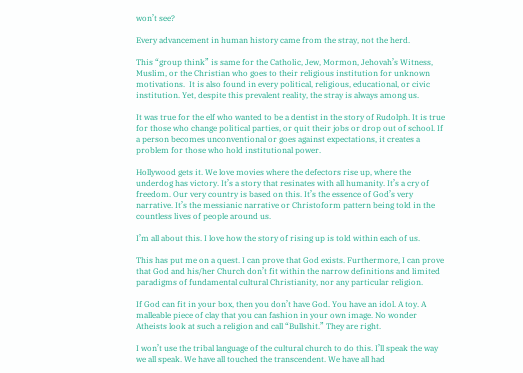won’t see?

Every advancement in human history came from the stray, not the herd.

This “group think” is same for the Catholic, Jew, Mormon, Jehovah’s Witness, Muslim, or the Christian who goes to their religious institution for unknown motivations.  It is also found in every political, religious, educational, or civic institution. Yet, despite this prevalent reality, the stray is always among us.

It was true for the elf who wanted to be a dentist in the story of Rudolph. It is true for those who change political parties, or quit their jobs or drop out of school. If a person becomes unconventional or goes against expectations, it creates a problem for those who hold institutional power.

Hollywood gets it. We love movies where the defectors rise up, where the underdog has victory. It’s a story that resinates with all humanity. It’s a cry of freedom. Our very country is based on this. It’s the essence of God’s very narrative. It’s the messianic narrative or Christoform pattern being told in the countless lives of people around us.

I’m all about this. I love how the story of rising up is told within each of us.

This has put me on a quest. I can prove that God exists. Furthermore, I can prove that God and his/her Church don’t fit within the narrow definitions and limited paradigms of fundamental cultural Christianity, nor any particular religion.

If God can fit in your box, then you don’t have God. You have an idol. A toy. A malleable piece of clay that you can fashion in your own image. No wonder Atheists look at such a religion and call “Bullshit.” They are right.

I won’t use the tribal language of the cultural church to do this. I’ll speak the way we all speak. We have all touched the transcendent. We have all had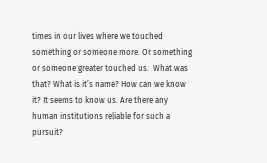times in our lives where we touched something or someone more. Or something or someone greater touched us.  What was that? What is it’s name? How can we know it? It seems to know us. Are there any human institutions reliable for such a pursuit?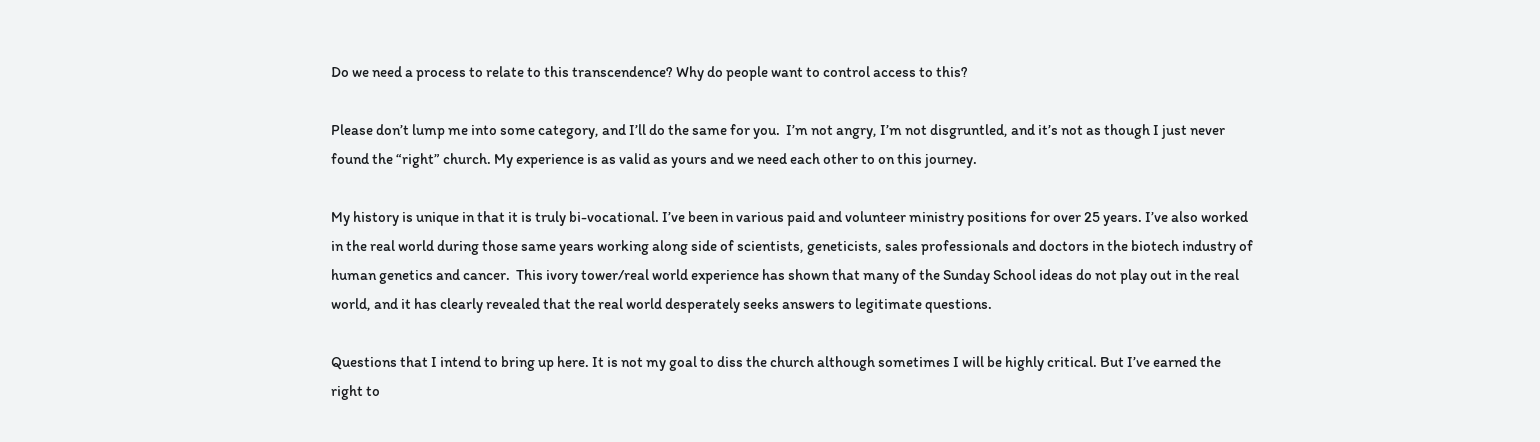Do we need a process to relate to this transcendence? Why do people want to control access to this?

Please don’t lump me into some category, and I’ll do the same for you.  I’m not angry, I’m not disgruntled, and it’s not as though I just never found the “right” church. My experience is as valid as yours and we need each other to on this journey.

My history is unique in that it is truly bi-vocational. I’ve been in various paid and volunteer ministry positions for over 25 years. I’ve also worked in the real world during those same years working along side of scientists, geneticists, sales professionals and doctors in the biotech industry of human genetics and cancer.  This ivory tower/real world experience has shown that many of the Sunday School ideas do not play out in the real world, and it has clearly revealed that the real world desperately seeks answers to legitimate questions.

Questions that I intend to bring up here. It is not my goal to diss the church although sometimes I will be highly critical. But I’ve earned the right to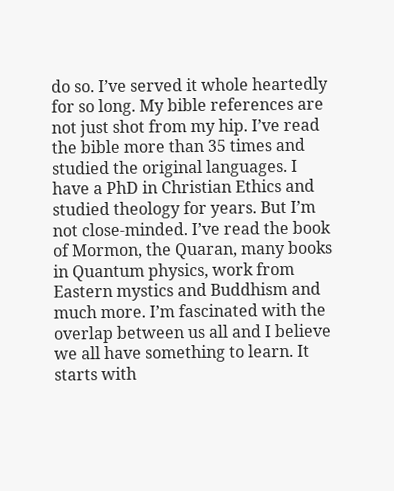do so. I’ve served it whole heartedly for so long. My bible references are not just shot from my hip. I’ve read the bible more than 35 times and studied the original languages. I have a PhD in Christian Ethics and studied theology for years. But I’m not close-minded. I’ve read the book of Mormon, the Quaran, many books in Quantum physics, work from Eastern mystics and Buddhism and much more. I’m fascinated with the overlap between us all and I believe we all have something to learn. It starts with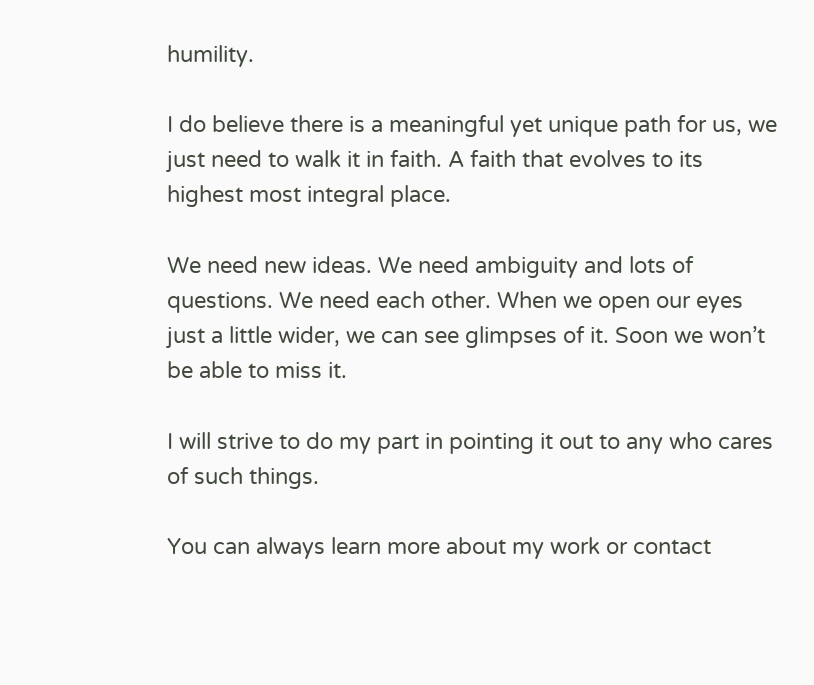humility.

I do believe there is a meaningful yet unique path for us, we just need to walk it in faith. A faith that evolves to its highest most integral place.

We need new ideas. We need ambiguity and lots of questions. We need each other. When we open our eyes just a little wider, we can see glimpses of it. Soon we won’t be able to miss it.

I will strive to do my part in pointing it out to any who cares of such things.

You can always learn more about my work or contact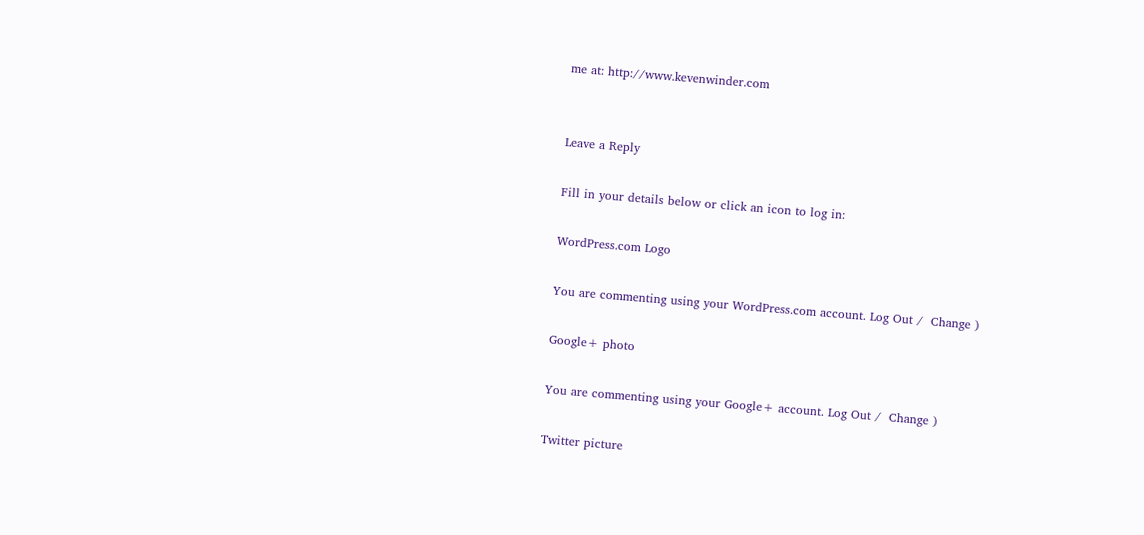me at: http://www.kevenwinder.com


Leave a Reply

Fill in your details below or click an icon to log in:

WordPress.com Logo

You are commenting using your WordPress.com account. Log Out /  Change )

Google+ photo

You are commenting using your Google+ account. Log Out /  Change )

Twitter picture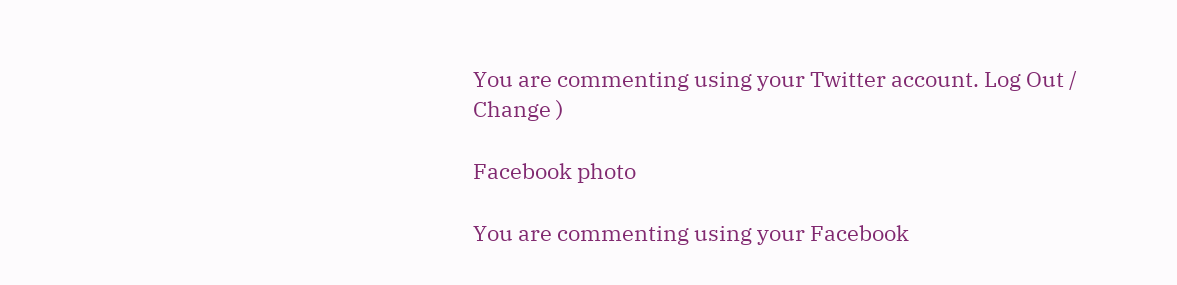You are commenting using your Twitter account. Log Out /  Change )

Facebook photo

You are commenting using your Facebook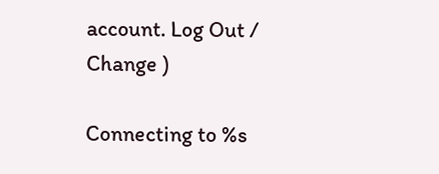account. Log Out /  Change )

Connecting to %s